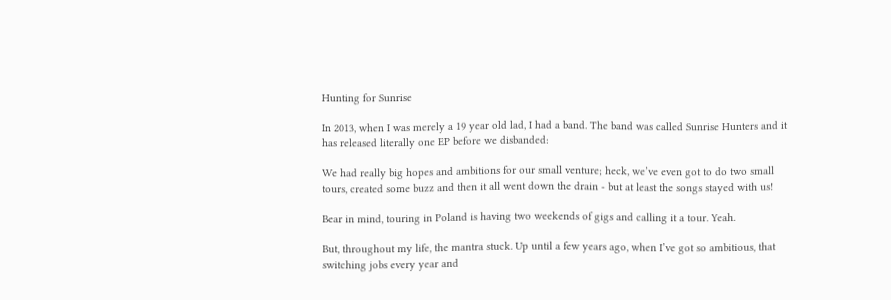Hunting for Sunrise

In 2013, when I was merely a 19 year old lad, I had a band. The band was called Sunrise Hunters and it has released literally one EP before we disbanded:

We had really big hopes and ambitions for our small venture; heck, we’ve even got to do two small tours, created some buzz and then it all went down the drain - but at least the songs stayed with us!

Bear in mind, touring in Poland is having two weekends of gigs and calling it a tour. Yeah.

But, throughout my life, the mantra stuck. Up until a few years ago, when I’ve got so ambitious, that switching jobs every year and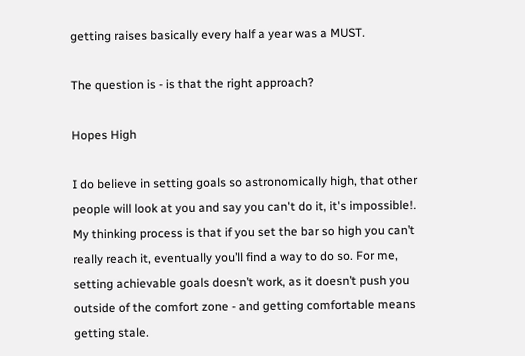getting raises basically every half a year was a MUST.

The question is - is that the right approach?

Hopes High

I do believe in setting goals so astronomically high, that other people will look at you and say you can't do it, it's impossible!. My thinking process is that if you set the bar so high you can’t really reach it, eventually you’ll find a way to do so. For me, setting achievable goals doesn’t work, as it doesn’t push you outside of the comfort zone - and getting comfortable means getting stale.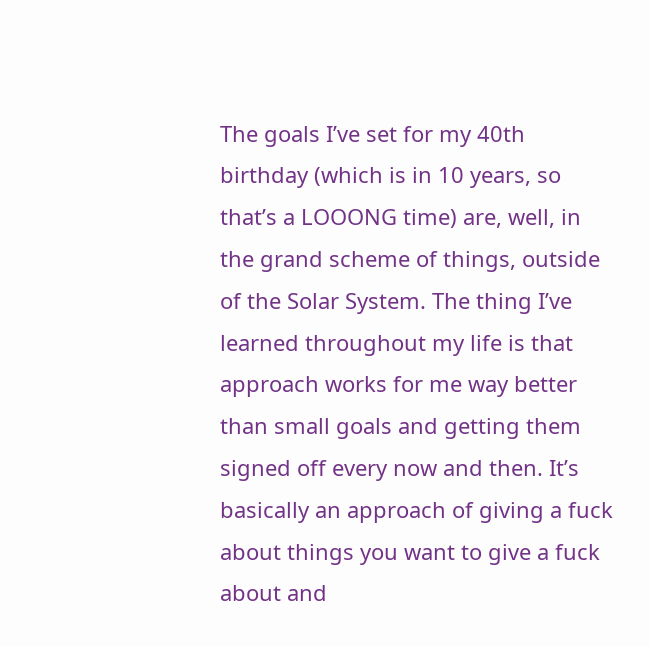The goals I’ve set for my 40th birthday (which is in 10 years, so that’s a LOOONG time) are, well, in the grand scheme of things, outside of the Solar System. The thing I’ve learned throughout my life is that approach works for me way better than small goals and getting them signed off every now and then. It’s basically an approach of giving a fuck about things you want to give a fuck about and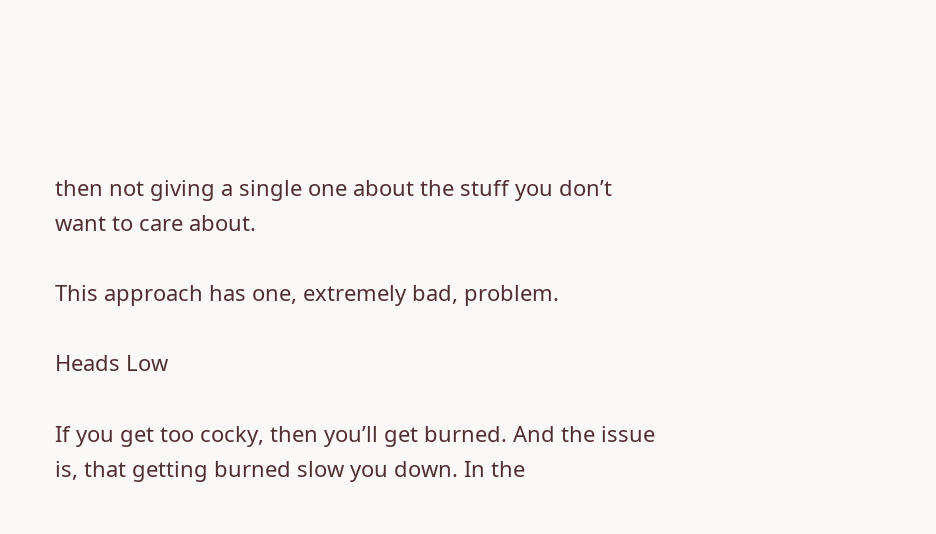then not giving a single one about the stuff you don’t want to care about.

This approach has one, extremely bad, problem.

Heads Low

If you get too cocky, then you’ll get burned. And the issue is, that getting burned slow you down. In the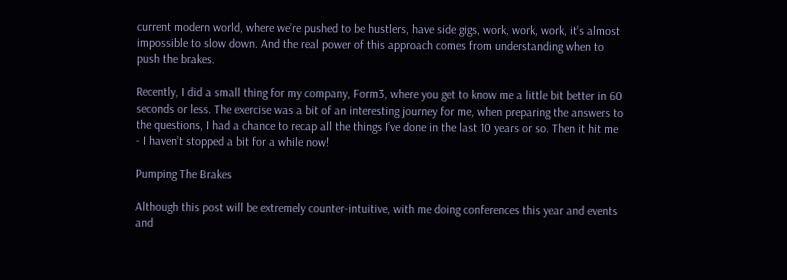current modern world, where we’re pushed to be hustlers, have side gigs, work, work, work, it’s almost impossible to slow down. And the real power of this approach comes from understanding when to push the brakes.

Recently, I did a small thing for my company, Form3, where you get to know me a little bit better in 60 seconds or less. The exercise was a bit of an interesting journey for me, when preparing the answers to the questions, I had a chance to recap all the things I’ve done in the last 10 years or so. Then it hit me - I haven’t stopped a bit for a while now!

Pumping The Brakes

Although this post will be extremely counter-intuitive, with me doing conferences this year and events and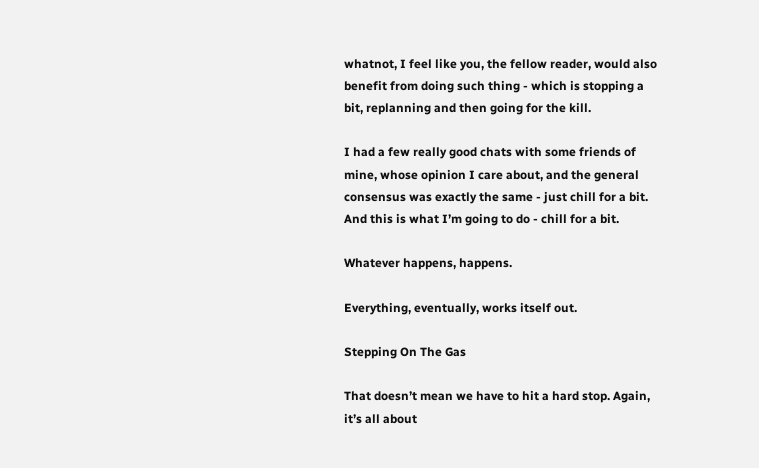whatnot, I feel like you, the fellow reader, would also benefit from doing such thing - which is stopping a bit, replanning and then going for the kill.

I had a few really good chats with some friends of mine, whose opinion I care about, and the general consensus was exactly the same - just chill for a bit. And this is what I’m going to do - chill for a bit.

Whatever happens, happens.

Everything, eventually, works itself out.

Stepping On The Gas

That doesn’t mean we have to hit a hard stop. Again, it’s all about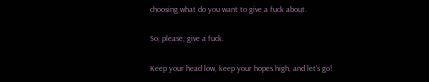choosing what do you want to give a fuck about.

So, please, give a fuck.

Keep your head low, keep your hopes high, and let’s go!